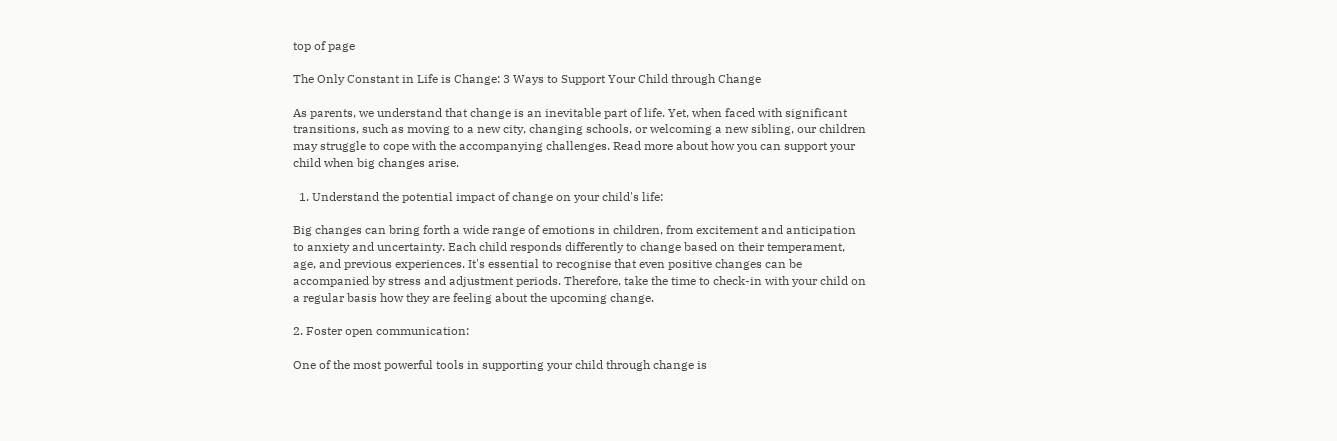top of page

The Only Constant in Life is Change: 3 Ways to Support Your Child through Change

As parents, we understand that change is an inevitable part of life. Yet, when faced with significant transitions, such as moving to a new city, changing schools, or welcoming a new sibling, our children may struggle to cope with the accompanying challenges. Read more about how you can support your child when big changes arise.

  1. Understand the potential impact of change on your child's life:

Big changes can bring forth a wide range of emotions in children, from excitement and anticipation to anxiety and uncertainty. Each child responds differently to change based on their temperament, age, and previous experiences. It's essential to recognise that even positive changes can be accompanied by stress and adjustment periods. Therefore, take the time to check-in with your child on a regular basis how they are feeling about the upcoming change.

2. Foster open communication:

One of the most powerful tools in supporting your child through change is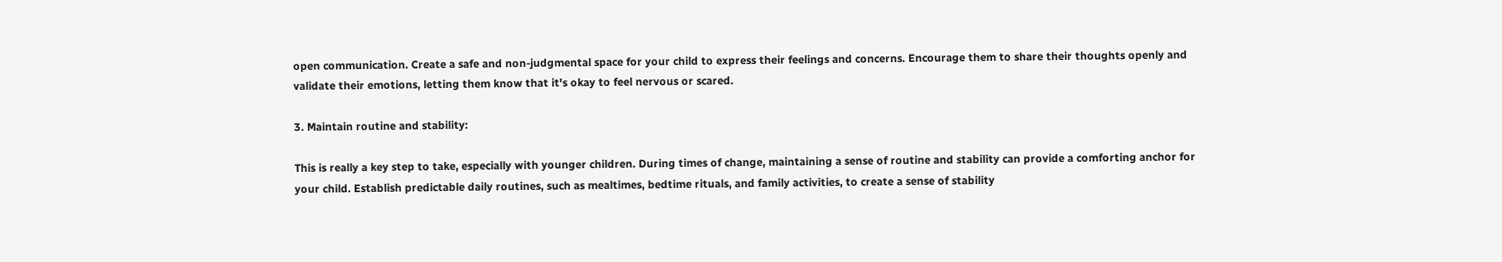open communication. Create a safe and non-judgmental space for your child to express their feelings and concerns. Encourage them to share their thoughts openly and validate their emotions, letting them know that it's okay to feel nervous or scared.

3. Maintain routine and stability:

This is really a key step to take, especially with younger children. During times of change, maintaining a sense of routine and stability can provide a comforting anchor for your child. Establish predictable daily routines, such as mealtimes, bedtime rituals, and family activities, to create a sense of stability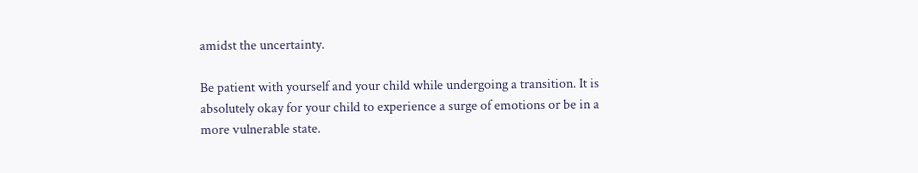amidst the uncertainty.

Be patient with yourself and your child while undergoing a transition. It is absolutely okay for your child to experience a surge of emotions or be in a more vulnerable state.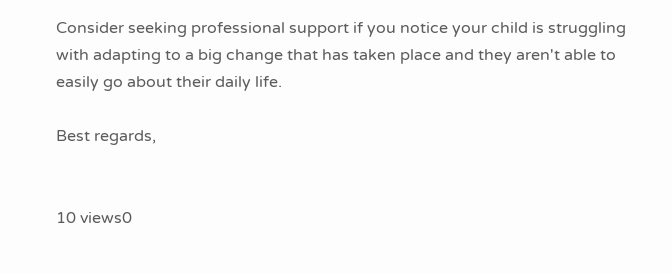Consider seeking professional support if you notice your child is struggling with adapting to a big change that has taken place and they aren't able to easily go about their daily life.

Best regards,


10 views0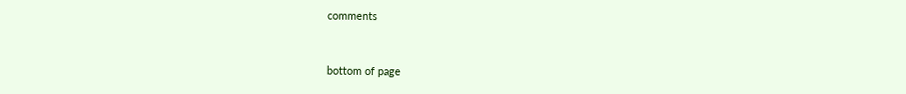comments


bottom of page